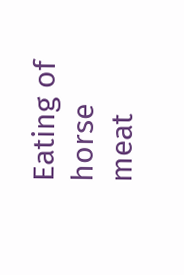Eating of horse meat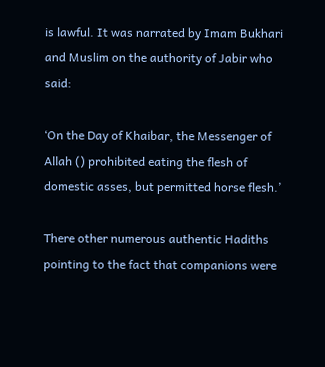is lawful. It was narrated by Imam Bukhari and Muslim on the authority of Jabir who said:

‘On the Day of Khaibar, the Messenger of Allah () prohibited eating the flesh of domestic asses, but permitted horse flesh.’

There other numerous authentic Hadiths pointing to the fact that companions were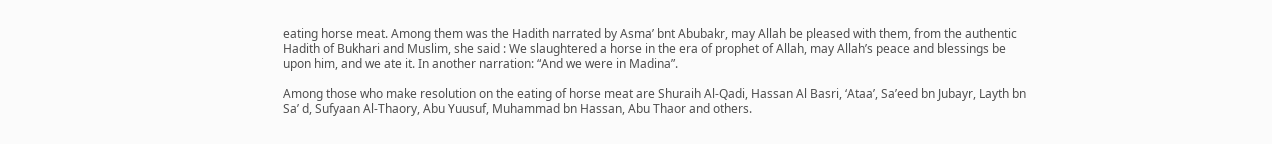eating horse meat. Among them was the Hadith narrated by Asma’ bnt Abubakr, may Allah be pleased with them, from the authentic Hadith of Bukhari and Muslim, she said : We slaughtered a horse in the era of prophet of Allah, may Allah’s peace and blessings be upon him, and we ate it. In another narration: “And we were in Madina”.

Among those who make resolution on the eating of horse meat are Shuraih Al-Qadi, Hassan Al Basri, ‘Ataa’, Sa’eed bn Jubayr, Layth bn Sa’ d, Sufyaan Al-Thaory, Abu Yuusuf, Muhammad bn Hassan, Abu Thaor and others.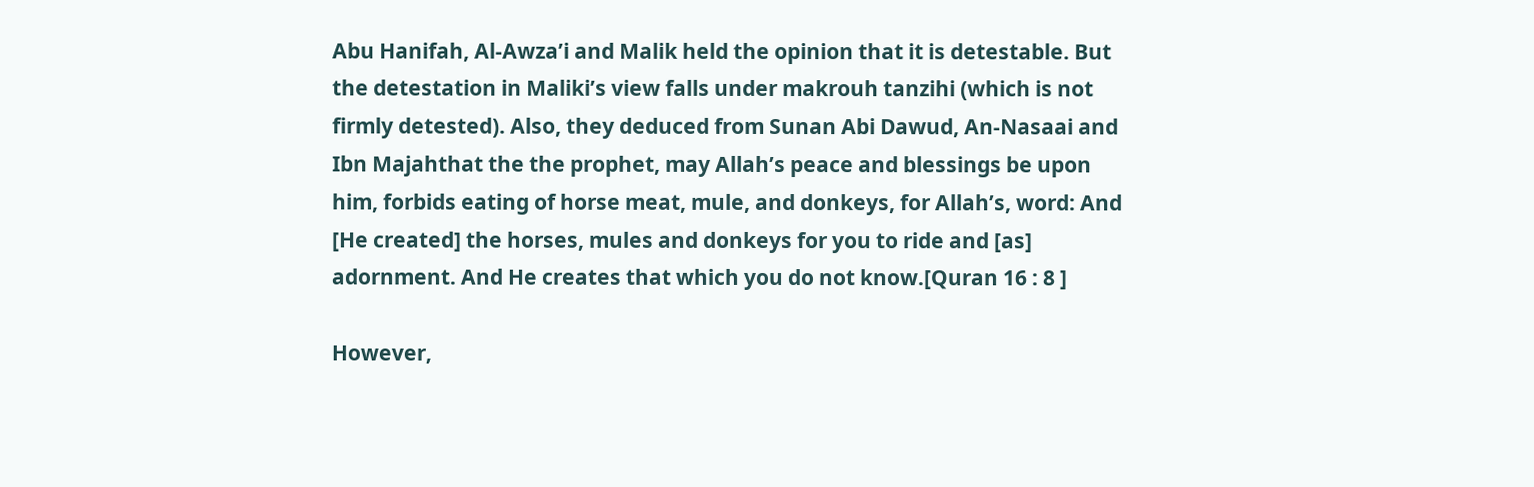Abu Hanifah, Al-Awza’i and Malik held the opinion that it is detestable. But the detestation in Maliki’s view falls under makrouh tanzihi (which is not firmly detested). Also, they deduced from Sunan Abi Dawud, An-Nasaai and Ibn Majahthat the the prophet, may Allah’s peace and blessings be upon him, forbids eating of horse meat, mule, and donkeys, for Allah’s, word: And [He created] the horses, mules and donkeys for you to ride and [as] adornment. And He creates that which you do not know.[Quran 16 : 8 ]

However,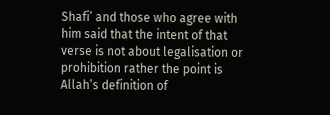Shafi’ and those who agree with him said that the intent of that verse is not about legalisation or prohibition rather the point is Allah’s definition of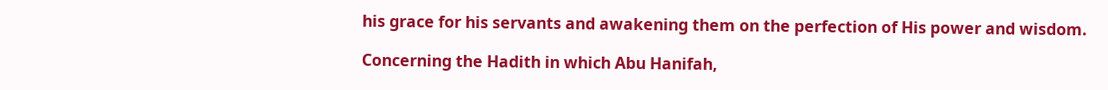his grace for his servants and awakening them on the perfection of His power and wisdom.

Concerning the Hadith in which Abu Hanifah,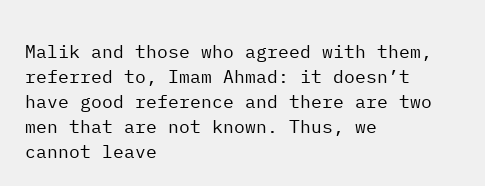Malik and those who agreed with them, referred to, Imam Ahmad: it doesn’t have good reference and there are two men that are not known. Thus, we cannot leave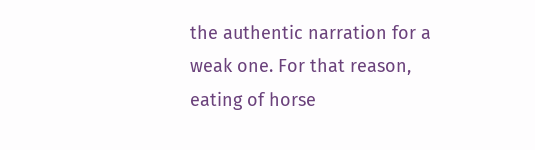the authentic narration for a weak one. For that reason, eating of horse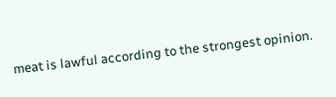meat is lawful according to the strongest opinion.